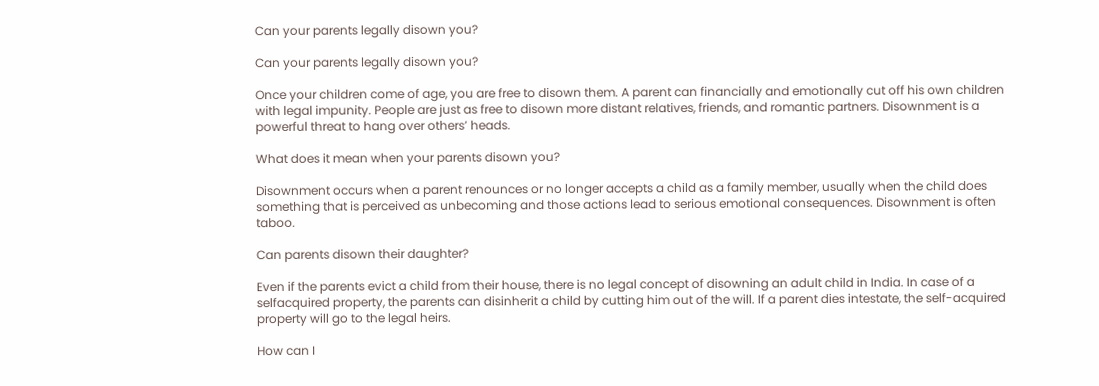Can your parents legally disown you?

Can your parents legally disown you?

Once your children come of age, you are free to disown them. A parent can financially and emotionally cut off his own children with legal impunity. People are just as free to disown more distant relatives, friends, and romantic partners. Disownment is a powerful threat to hang over others’ heads.

What does it mean when your parents disown you?

Disownment occurs when a parent renounces or no longer accepts a child as a family member, usually when the child does something that is perceived as unbecoming and those actions lead to serious emotional consequences. Disownment is often taboo.

Can parents disown their daughter?

Even if the parents evict a child from their house, there is no legal concept of disowning an adult child in India. In case of a selfacquired property, the parents can disinherit a child by cutting him out of the will. If a parent dies intestate, the self-acquired property will go to the legal heirs.

How can I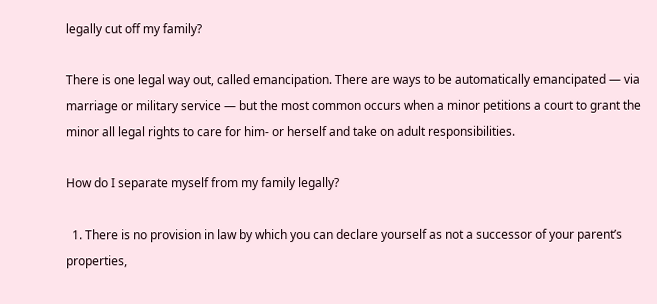legally cut off my family?

There is one legal way out, called emancipation. There are ways to be automatically emancipated — via marriage or military service — but the most common occurs when a minor petitions a court to grant the minor all legal rights to care for him- or herself and take on adult responsibilities.

How do I separate myself from my family legally?

  1. There is no provision in law by which you can declare yourself as not a successor of your parent’s properties,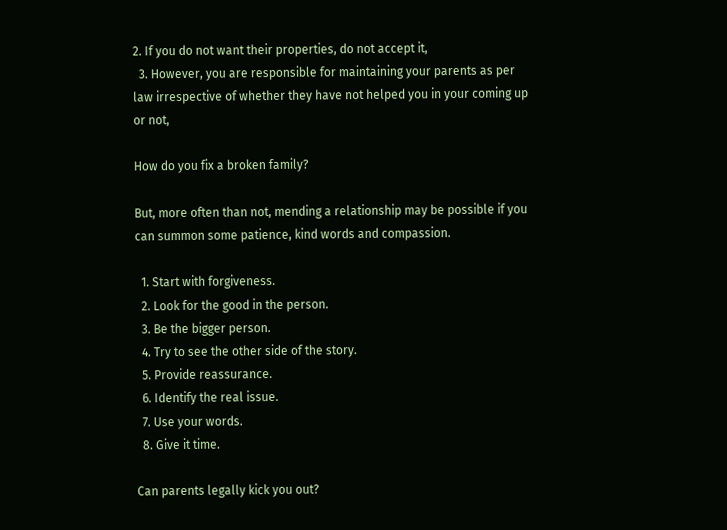2. If you do not want their properties, do not accept it,
  3. However, you are responsible for maintaining your parents as per law irrespective of whether they have not helped you in your coming up or not,

How do you fix a broken family?

But, more often than not, mending a relationship may be possible if you can summon some patience, kind words and compassion.

  1. Start with forgiveness.
  2. Look for the good in the person.
  3. Be the bigger person.
  4. Try to see the other side of the story.
  5. Provide reassurance.
  6. Identify the real issue.
  7. Use your words.
  8. Give it time.

Can parents legally kick you out?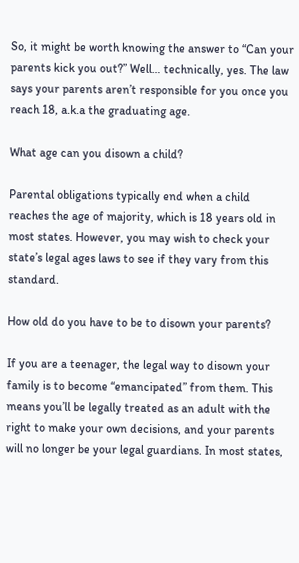So, it might be worth knowing the answer to “Can your parents kick you out?” Well… technically, yes. The law says your parents aren’t responsible for you once you reach 18, a.k.a the graduating age.

What age can you disown a child?

Parental obligations typically end when a child reaches the age of majority, which is 18 years old in most states. However, you may wish to check your state’s legal ages laws to see if they vary from this standard.

How old do you have to be to disown your parents?

If you are a teenager, the legal way to disown your family is to become “emancipated” from them. This means you’ll be legally treated as an adult with the right to make your own decisions, and your parents will no longer be your legal guardians. In most states,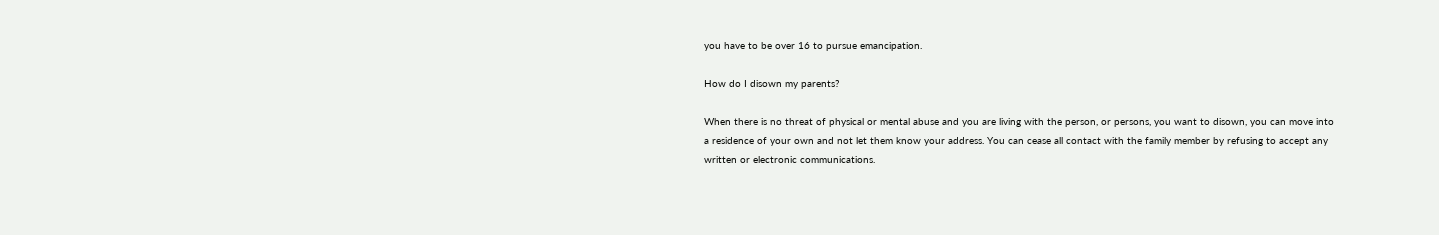you have to be over 16 to pursue emancipation.

How do I disown my parents?

When there is no threat of physical or mental abuse and you are living with the person, or persons, you want to disown, you can move into a residence of your own and not let them know your address. You can cease all contact with the family member by refusing to accept any written or electronic communications.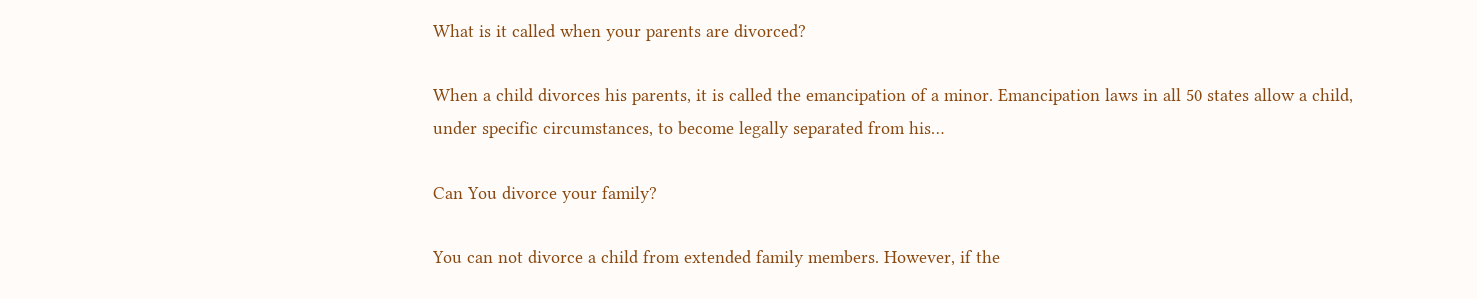What is it called when your parents are divorced?

When a child divorces his parents, it is called the emancipation of a minor. Emancipation laws in all 50 states allow a child, under specific circumstances, to become legally separated from his…

Can You divorce your family?

You can not divorce a child from extended family members. However, if the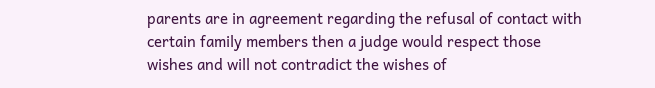parents are in agreement regarding the refusal of contact with certain family members then a judge would respect those wishes and will not contradict the wishes of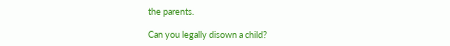the parents.

Can you legally disown a child?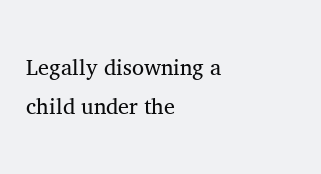Legally disowning a child under the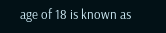age of 18 is known as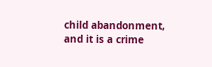child abandonment, and it is a crime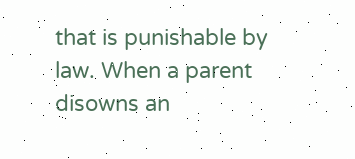that is punishable by law. When a parent disowns an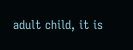adult child, it is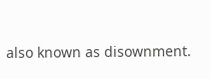also known as disownment.